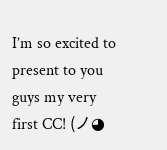I’m so excited to present to you guys my very first CC! (ノ◕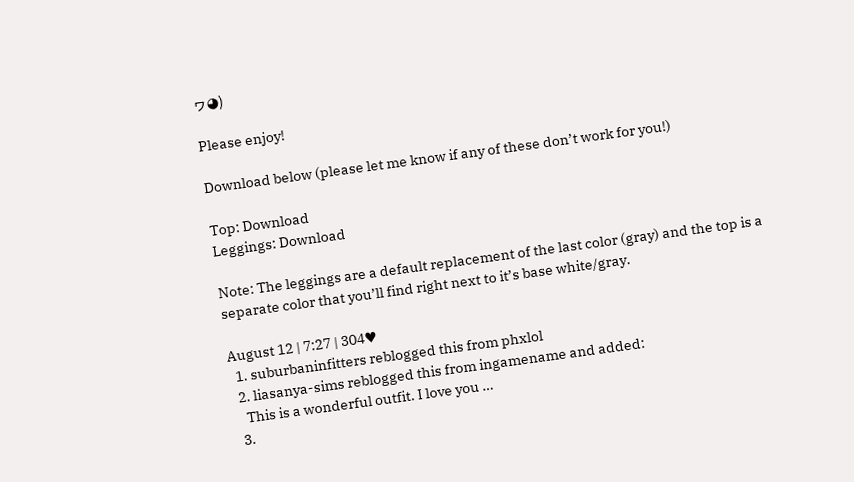ヮ◕)

Please enjoy!

Download below (please let me know if any of these don’t work for you!)

Top: Download
Leggings: Download

Note: The leggings are a default replacement of the last color (gray) and the top is a separate color that you’ll find right next to it’s base white/gray.

August 12 | 7:27 | 304♥
  1. suburbaninfitters reblogged this from phxlol
  2. liasanya-sims reblogged this from ingamename and added:
    This is a wonderful outfit. I love you …
  3.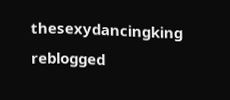thesexydancingking reblogged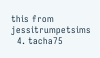this from jessitrumpetsims
  4. tacha75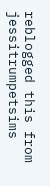reblogged this from jessitrumpetsims